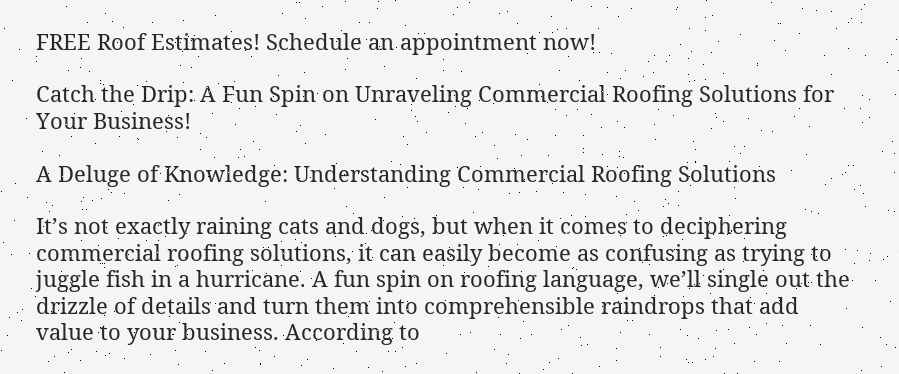FREE Roof Estimates! Schedule an appointment now!

Catch the Drip: A Fun Spin on Unraveling Commercial Roofing Solutions for Your Business!

A Deluge of Knowledge: Understanding Commercial Roofing Solutions

It’s not exactly raining cats and dogs, but when it comes to deciphering commercial roofing solutions, it can easily become as confusing as trying to juggle fish in a hurricane. A fun spin on roofing language, we’ll single out the drizzle of details and turn them into comprehensible raindrops that add value to your business. According to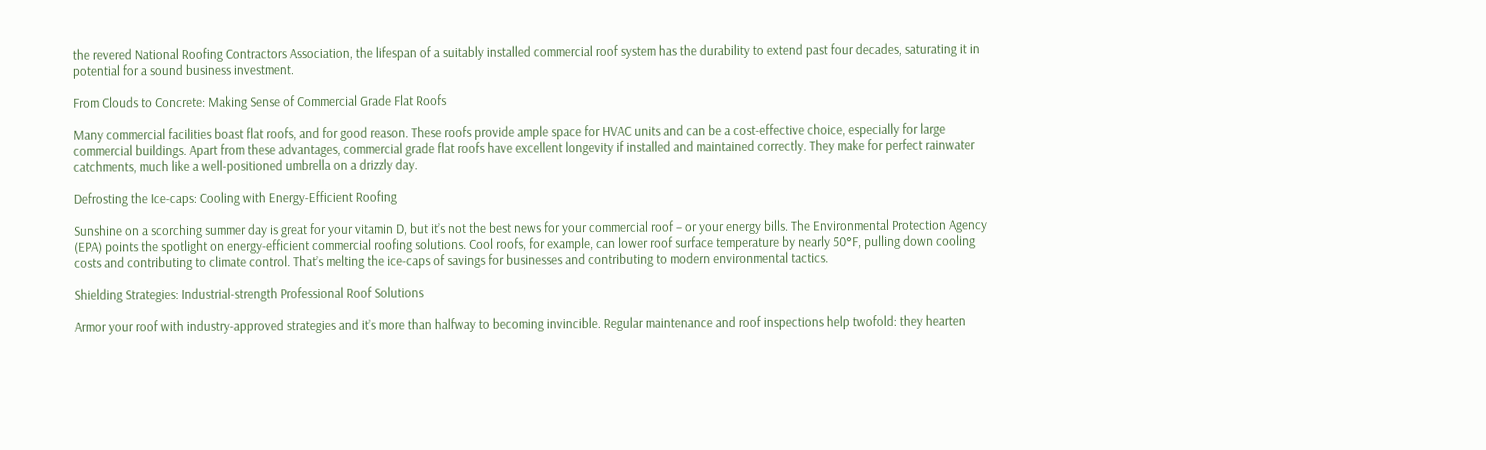the revered National Roofing Contractors Association, the lifespan of a suitably installed commercial roof system has the durability to extend past four decades, saturating it in potential for a sound business investment.

From Clouds to Concrete: Making Sense of Commercial Grade Flat Roofs

Many commercial facilities boast flat roofs, and for good reason. These roofs provide ample space for HVAC units and can be a cost-effective choice, especially for large commercial buildings. Apart from these advantages, commercial grade flat roofs have excellent longevity if installed and maintained correctly. They make for perfect rainwater catchments, much like a well-positioned umbrella on a drizzly day.

Defrosting the Ice-caps: Cooling with Energy-Efficient Roofing

Sunshine on a scorching summer day is great for your vitamin D, but it’s not the best news for your commercial roof – or your energy bills. The Environmental Protection Agency (EPA) points the spotlight on energy-efficient commercial roofing solutions. Cool roofs, for example, can lower roof surface temperature by nearly 50°F, pulling down cooling costs and contributing to climate control. That’s melting the ice-caps of savings for businesses and contributing to modern environmental tactics.

Shielding Strategies: Industrial-strength Professional Roof Solutions

Armor your roof with industry-approved strategies and it’s more than halfway to becoming invincible. Regular maintenance and roof inspections help twofold: they hearten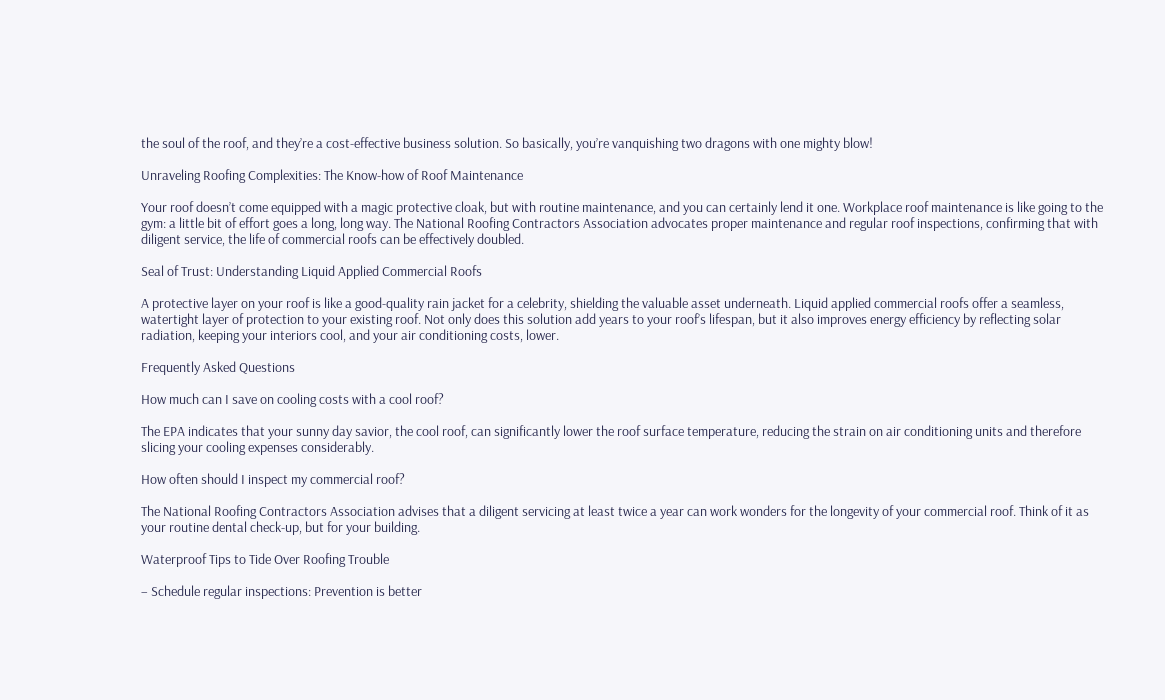the soul of the roof, and they’re a cost-effective business solution. So basically, you’re vanquishing two dragons with one mighty blow!

Unraveling Roofing Complexities: The Know-how of Roof Maintenance

Your roof doesn’t come equipped with a magic protective cloak, but with routine maintenance, and you can certainly lend it one. Workplace roof maintenance is like going to the gym: a little bit of effort goes a long, long way. The National Roofing Contractors Association advocates proper maintenance and regular roof inspections, confirming that with diligent service, the life of commercial roofs can be effectively doubled.

Seal of Trust: Understanding Liquid Applied Commercial Roofs

A protective layer on your roof is like a good-quality rain jacket for a celebrity, shielding the valuable asset underneath. Liquid applied commercial roofs offer a seamless, watertight layer of protection to your existing roof. Not only does this solution add years to your roof’s lifespan, but it also improves energy efficiency by reflecting solar radiation, keeping your interiors cool, and your air conditioning costs, lower.

Frequently Asked Questions

How much can I save on cooling costs with a cool roof?

The EPA indicates that your sunny day savior, the cool roof, can significantly lower the roof surface temperature, reducing the strain on air conditioning units and therefore slicing your cooling expenses considerably.

How often should I inspect my commercial roof?

The National Roofing Contractors Association advises that a diligent servicing at least twice a year can work wonders for the longevity of your commercial roof. Think of it as your routine dental check-up, but for your building.

Waterproof Tips to Tide Over Roofing Trouble

– Schedule regular inspections: Prevention is better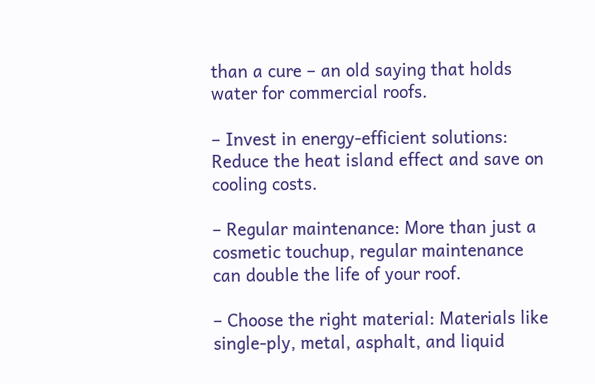than a cure – an old saying that holds water for commercial roofs.

– Invest in energy-efficient solutions: Reduce the heat island effect and save on cooling costs.

– Regular maintenance: More than just a cosmetic touchup, regular maintenance can double the life of your roof.

– Choose the right material: Materials like single-ply, metal, asphalt, and liquid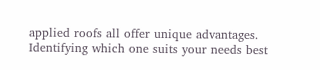applied roofs all offer unique advantages. Identifying which one suits your needs best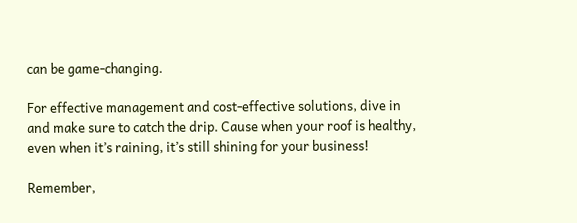can be game-changing.

For effective management and cost-effective solutions, dive in and make sure to catch the drip. Cause when your roof is healthy, even when it’s raining, it’s still shining for your business!

Remember,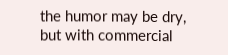the humor may be dry, but with commercial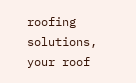roofing solutions, your roof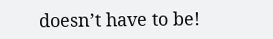doesn’t have to be!